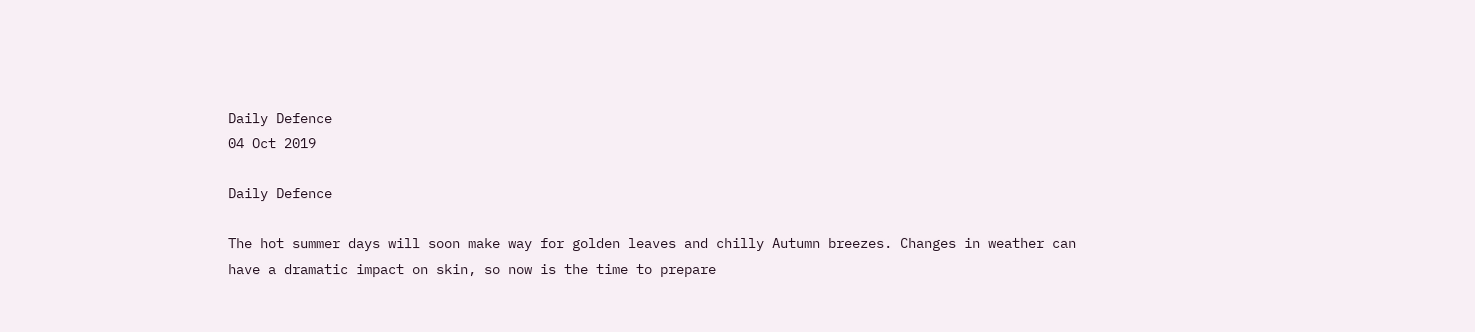Daily Defence
04 Oct 2019

Daily Defence

The hot summer days will soon make way for golden leaves and chilly Autumn breezes. Changes in weather can have a dramatic impact on skin, so now is the time to prepare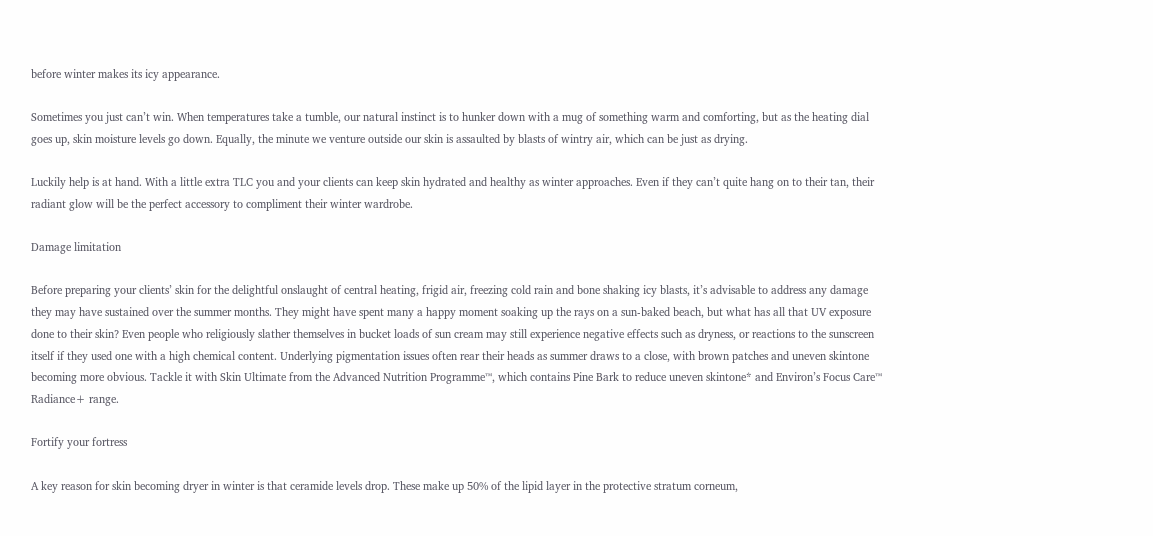before winter makes its icy appearance.

Sometimes you just can’t win. When temperatures take a tumble, our natural instinct is to hunker down with a mug of something warm and comforting, but as the heating dial goes up, skin moisture levels go down. Equally, the minute we venture outside our skin is assaulted by blasts of wintry air, which can be just as drying.

Luckily help is at hand. With a little extra TLC you and your clients can keep skin hydrated and healthy as winter approaches. Even if they can’t quite hang on to their tan, their radiant glow will be the perfect accessory to compliment their winter wardrobe.

Damage limitation

Before preparing your clients’ skin for the delightful onslaught of central heating, frigid air, freezing cold rain and bone shaking icy blasts, it’s advisable to address any damage they may have sustained over the summer months. They might have spent many a happy moment soaking up the rays on a sun-baked beach, but what has all that UV exposure done to their skin? Even people who religiously slather themselves in bucket loads of sun cream may still experience negative effects such as dryness, or reactions to the sunscreen itself if they used one with a high chemical content. Underlying pigmentation issues often rear their heads as summer draws to a close, with brown patches and uneven skintone becoming more obvious. Tackle it with Skin Ultimate from the Advanced Nutrition Programme™, which contains Pine Bark to reduce uneven skintone* and Environ’s Focus Care™ Radiance+ range.

Fortify your fortress

A key reason for skin becoming dryer in winter is that ceramide levels drop. These make up 50% of the lipid layer in the protective stratum corneum,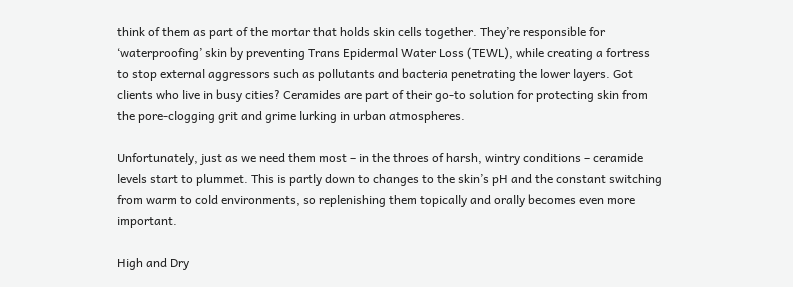think of them as part of the mortar that holds skin cells together. They’re responsible for ‘waterproofing’ skin by preventing Trans Epidermal Water Loss (TEWL), while creating a fortress to stop external aggressors such as pollutants and bacteria penetrating the lower layers. Got clients who live in busy cities? Ceramides are part of their go-to solution for protecting skin from the pore-clogging grit and grime lurking in urban atmospheres.

Unfortunately, just as we need them most – in the throes of harsh, wintry conditions – ceramide levels start to plummet. This is partly down to changes to the skin’s pH and the constant switching from warm to cold environments, so replenishing them topically and orally becomes even more important.

High and Dry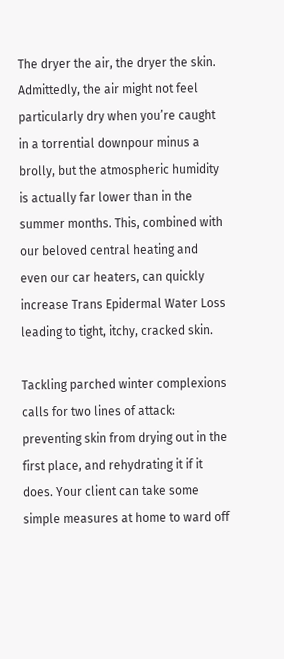The dryer the air, the dryer the skin. Admittedly, the air might not feel particularly dry when you’re caught in a torrential downpour minus a brolly, but the atmospheric humidity is actually far lower than in the summer months. This, combined with our beloved central heating and even our car heaters, can quickly increase Trans Epidermal Water Loss leading to tight, itchy, cracked skin.

Tackling parched winter complexions calls for two lines of attack: preventing skin from drying out in the first place, and rehydrating it if it does. Your client can take some simple measures at home to ward off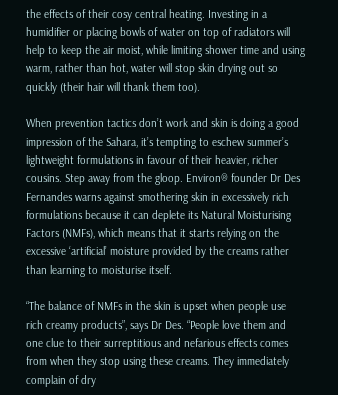the effects of their cosy central heating. Investing in a humidifier or placing bowls of water on top of radiators will help to keep the air moist, while limiting shower time and using warm, rather than hot, water will stop skin drying out so quickly (their hair will thank them too).

When prevention tactics don’t work and skin is doing a good impression of the Sahara, it’s tempting to eschew summer’s lightweight formulations in favour of their heavier, richer cousins. Step away from the gloop. Environ® founder Dr Des Fernandes warns against smothering skin in excessively rich formulations because it can deplete its Natural Moisturising Factors (NMFs), which means that it starts relying on the excessive ‘artificial’ moisture provided by the creams rather than learning to moisturise itself.

“The balance of NMFs in the skin is upset when people use rich creamy products”, says Dr Des. “People love them and one clue to their surreptitious and nefarious effects comes from when they stop using these creams. They immediately complain of dry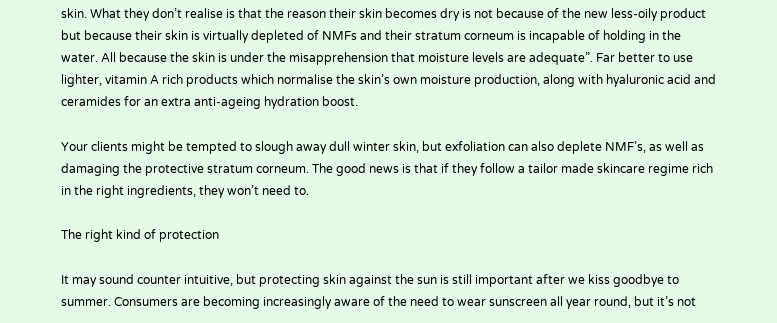skin. What they don’t realise is that the reason their skin becomes dry is not because of the new less-oily product but because their skin is virtually depleted of NMFs and their stratum corneum is incapable of holding in the water. All because the skin is under the misapprehension that moisture levels are adequate”. Far better to use lighter, vitamin A rich products which normalise the skin’s own moisture production, along with hyaluronic acid and ceramides for an extra anti-ageing hydration boost.

Your clients might be tempted to slough away dull winter skin, but exfoliation can also deplete NMF’s, as well as damaging the protective stratum corneum. The good news is that if they follow a tailor made skincare regime rich in the right ingredients, they won’t need to.

The right kind of protection

It may sound counter intuitive, but protecting skin against the sun is still important after we kiss goodbye to summer. Consumers are becoming increasingly aware of the need to wear sunscreen all year round, but it’s not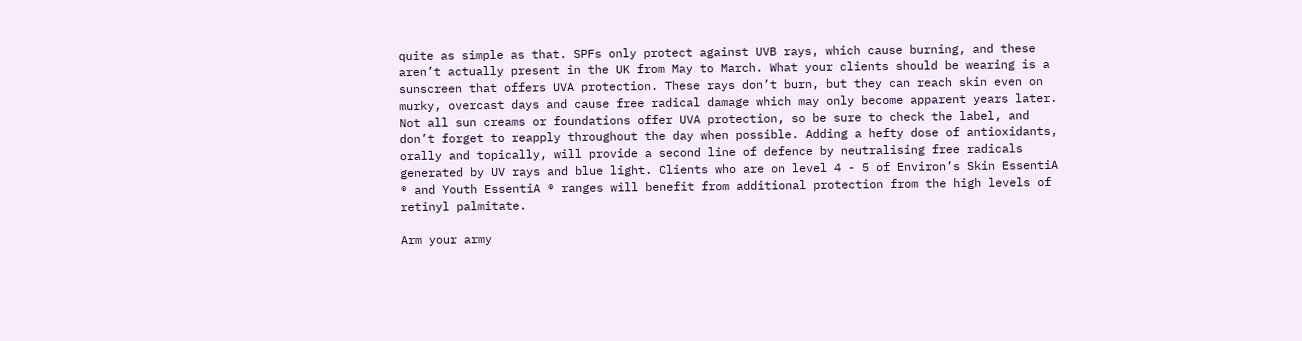quite as simple as that. SPFs only protect against UVB rays, which cause burning, and these aren’t actually present in the UK from May to March. What your clients should be wearing is a sunscreen that offers UVA protection. These rays don’t burn, but they can reach skin even on murky, overcast days and cause free radical damage which may only become apparent years later. Not all sun creams or foundations offer UVA protection, so be sure to check the label, and don’t forget to reapply throughout the day when possible. Adding a hefty dose of antioxidants, orally and topically, will provide a second line of defence by neutralising free radicals generated by UV rays and blue light. Clients who are on level 4 - 5 of Environ’s Skin EssentiA ® and Youth EssentiA ® ranges will benefit from additional protection from the high levels of retinyl palmitate.

Arm your army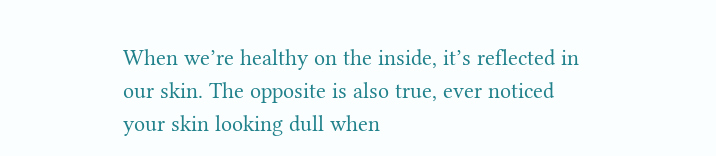When we’re healthy on the inside, it’s reflected in our skin. The opposite is also true, ever noticed your skin looking dull when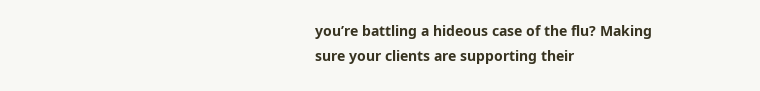you’re battling a hideous case of the flu? Making sure your clients are supporting their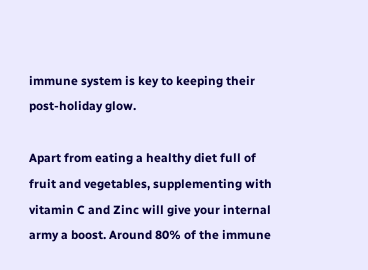immune system is key to keeping their post-holiday glow.

Apart from eating a healthy diet full of fruit and vegetables, supplementing with vitamin C and Zinc will give your internal army a boost. Around 80% of the immune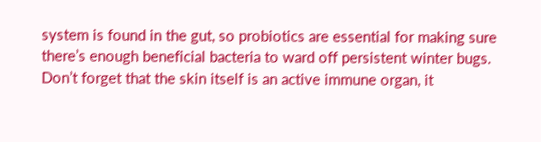system is found in the gut, so probiotics are essential for making sure there’s enough beneficial bacteria to ward off persistent winter bugs. Don’t forget that the skin itself is an active immune organ, it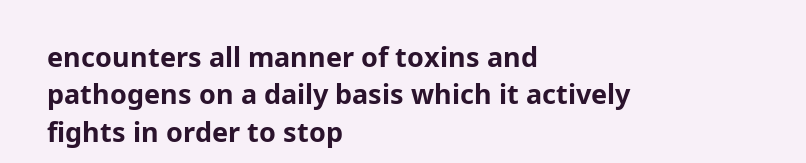encounters all manner of toxins and pathogens on a daily basis which it actively fights in order to stop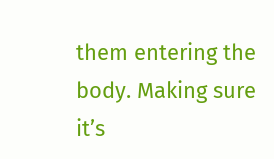them entering the body. Making sure it’s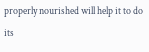properly nourished will help it to do its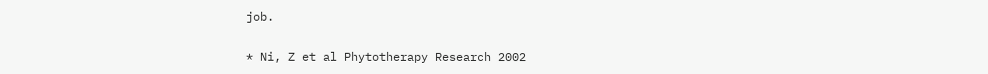job.

* Ni, Z et al Phytotherapy Research 2002